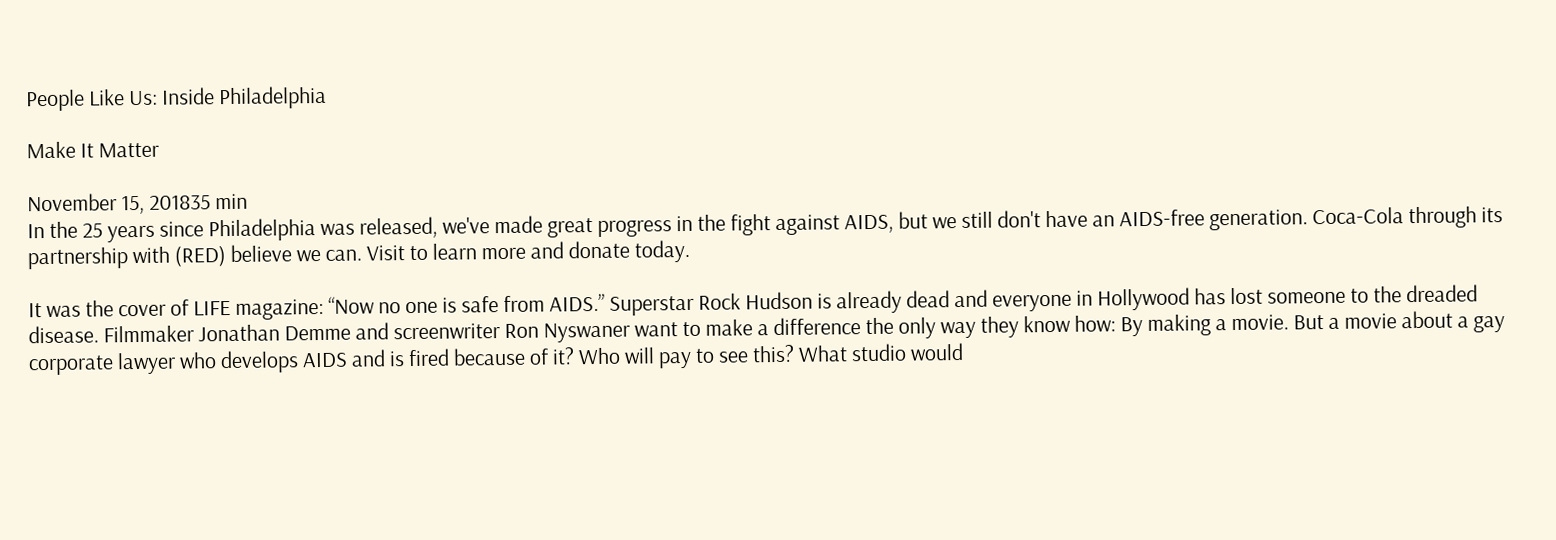People Like Us: Inside Philadelphia

Make It Matter

November 15, 201835 min
In the 25 years since Philadelphia was released, we've made great progress in the fight against AIDS, but we still don't have an AIDS-free generation. Coca-Cola through its partnership with (RED) believe we can. Visit to learn more and donate today.

It was the cover of LIFE magazine: “Now no one is safe from AIDS.” Superstar Rock Hudson is already dead and everyone in Hollywood has lost someone to the dreaded disease. Filmmaker Jonathan Demme and screenwriter Ron Nyswaner want to make a difference the only way they know how: By making a movie. But a movie about a gay corporate lawyer who develops AIDS and is fired because of it? Who will pay to see this? What studio would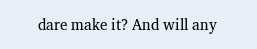dare make it? And will any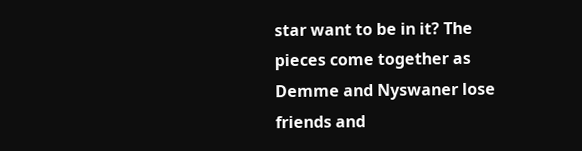star want to be in it? The pieces come together as Demme and Nyswaner lose friends and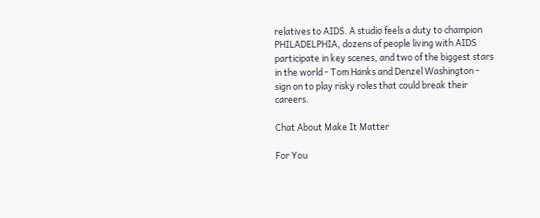relatives to AIDS. A studio feels a duty to champion PHILADELPHIA, dozens of people living with AIDS participate in key scenes, and two of the biggest stars in the world - Tom Hanks and Denzel Washington - sign on to play risky roles that could break their careers.

Chat About Make It Matter

For You